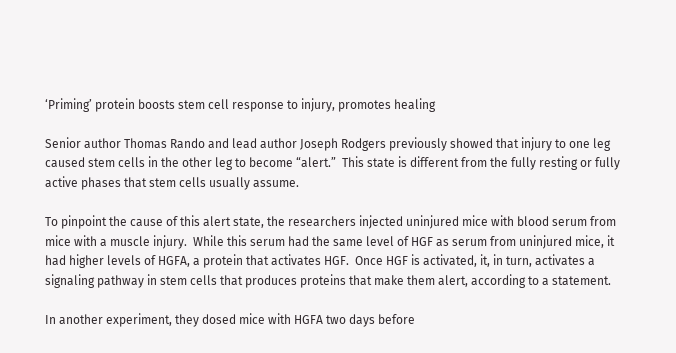‘Priming’ protein boosts stem cell response to injury, promotes healing

Senior author Thomas Rando and lead author Joseph Rodgers previously showed that injury to one leg caused stem cells in the other leg to become “alert.”  This state is different from the fully resting or fully active phases that stem cells usually assume.

To pinpoint the cause of this alert state, the researchers injected uninjured mice with blood serum from mice with a muscle injury.  While this serum had the same level of HGF as serum from uninjured mice, it had higher levels of HGFA, a protein that activates HGF.  Once HGF is activated, it, in turn, activates a signaling pathway in stem cells that produces proteins that make them alert, according to a statement.

In another experiment, they dosed mice with HGFA two days before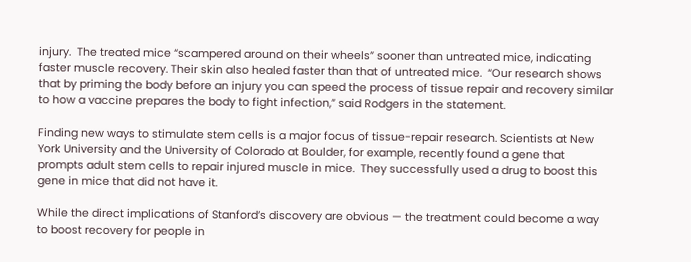injury.  The treated mice “scampered around on their wheels” sooner than untreated mice, indicating faster muscle recovery. Their skin also healed faster than that of untreated mice.  “Our research shows that by priming the body before an injury you can speed the process of tissue repair and recovery similar to how a vaccine prepares the body to fight infection,” said Rodgers in the statement.

Finding new ways to stimulate stem cells is a major focus of tissue-repair research. Scientists at New York University and the University of Colorado at Boulder, for example, recently found a gene that prompts adult stem cells to repair injured muscle in mice.  They successfully used a drug to boost this gene in mice that did not have it.

While the direct implications of Stanford’s discovery are obvious — the treatment could become a way to boost recovery for people in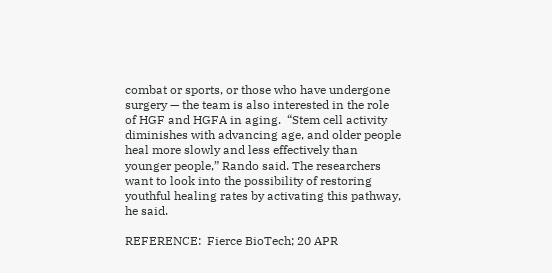combat or sports, or those who have undergone surgery — the team is also interested in the role of HGF and HGFA in aging.  “Stem cell activity diminishes with advancing age, and older people heal more slowly and less effectively than younger people,” Rando said. The researchers want to look into the possibility of restoring youthful healing rates by activating this pathway, he said.

REFERENCE:  Fierce BioTech; 20 APR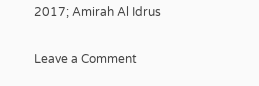2017; Amirah Al Idrus

Leave a Comment